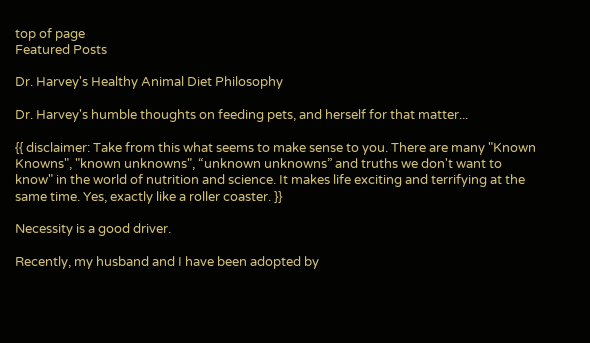top of page
Featured Posts

Dr. Harvey's Healthy Animal Diet Philosophy

Dr. Harvey's humble thoughts on feeding pets, and herself for that matter...

{{ disclaimer: Take from this what seems to make sense to you. There are many "Known Knowns", "known unknowns", “unknown unknowns” and truths we don't want to know" in the world of nutrition and science. It makes life exciting and terrifying at the same time. Yes, exactly like a roller coaster. }}

Necessity is a good driver.

Recently, my husband and I have been adopted by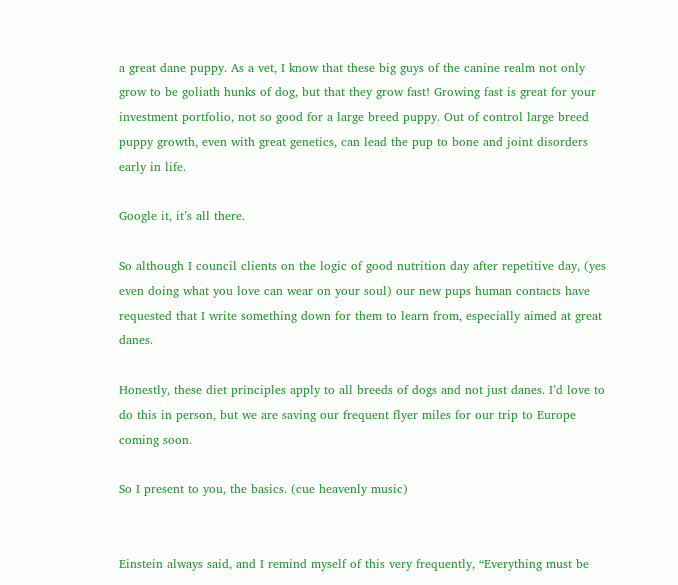a great dane puppy. As a vet, I know that these big guys of the canine realm not only grow to be goliath hunks of dog, but that they grow fast! Growing fast is great for your investment portfolio, not so good for a large breed puppy. Out of control large breed puppy growth, even with great genetics, can lead the pup to bone and joint disorders early in life.

Google it, it’s all there.

So although I council clients on the logic of good nutrition day after repetitive day, (yes even doing what you love can wear on your soul) our new pups human contacts have requested that I write something down for them to learn from, especially aimed at great danes.

Honestly, these diet principles apply to all breeds of dogs and not just danes. I’d love to do this in person, but we are saving our frequent flyer miles for our trip to Europe coming soon.

So I present to you, the basics. (cue heavenly music)


Einstein always said, and I remind myself of this very frequently, “Everything must be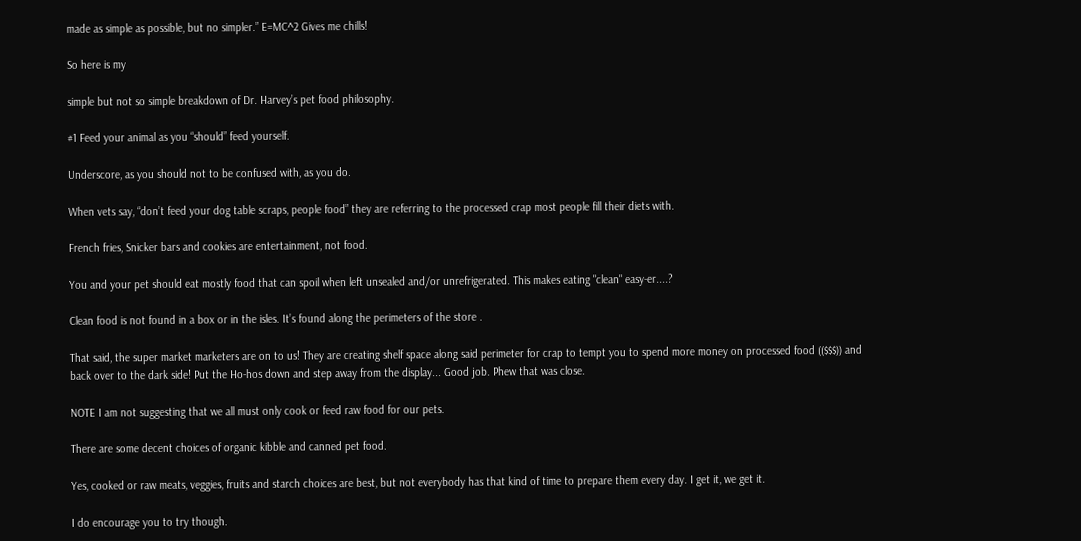made as simple as possible, but no simpler.” E=MC^2 Gives me chills!

So here is my

simple but not so simple breakdown of Dr. Harvey’s pet food philosophy.

#1 Feed your animal as you “should” feed yourself.

Underscore, as you should not to be confused with, as you do.

When vets say, “don’t feed your dog table scraps, people food” they are referring to the processed crap most people fill their diets with.

French fries, Snicker bars and cookies are entertainment, not food.

You and your pet should eat mostly food that can spoil when left unsealed and/or unrefrigerated. This makes eating "clean" easy-er....?

Clean food is not found in a box or in the isles. It’s found along the perimeters of the store .

That said, the super market marketers are on to us! They are creating shelf space along said perimeter for crap to tempt you to spend more money on processed food (($$$)) and back over to the dark side! Put the Ho-hos down and step away from the display... Good job. Phew that was close.

NOTE I am not suggesting that we all must only cook or feed raw food for our pets.

There are some decent choices of organic kibble and canned pet food.

Yes, cooked or raw meats, veggies, fruits and starch choices are best, but not everybody has that kind of time to prepare them every day. I get it, we get it.

I do encourage you to try though.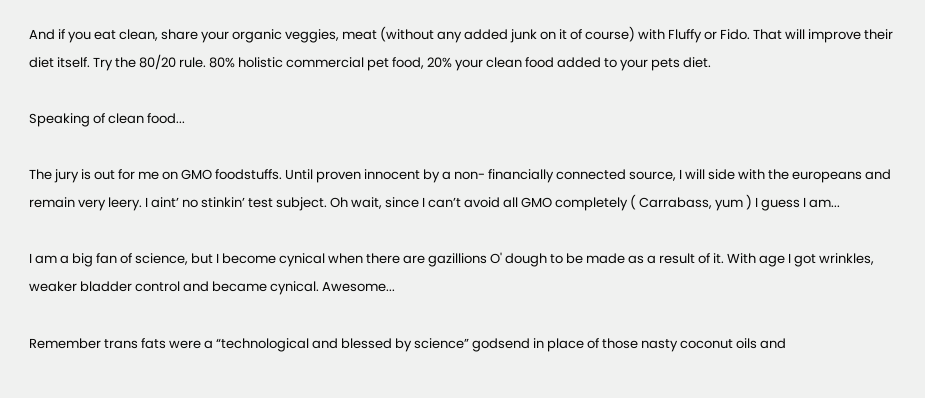And if you eat clean, share your organic veggies, meat (without any added junk on it of course) with Fluffy or Fido. That will improve their diet itself. Try the 80/20 rule. 80% holistic commercial pet food, 20% your clean food added to your pets diet.

Speaking of clean food...

The jury is out for me on GMO foodstuffs. Until proven innocent by a non- financially connected source, I will side with the europeans and remain very leery. I aint’ no stinkin’ test subject. Oh wait, since I can’t avoid all GMO completely ( Carrabass, yum ) I guess I am...

I am a big fan of science, but I become cynical when there are gazillions O' dough to be made as a result of it. With age I got wrinkles, weaker bladder control and became cynical. Awesome...

Remember trans fats were a “technological and blessed by science” godsend in place of those nasty coconut oils and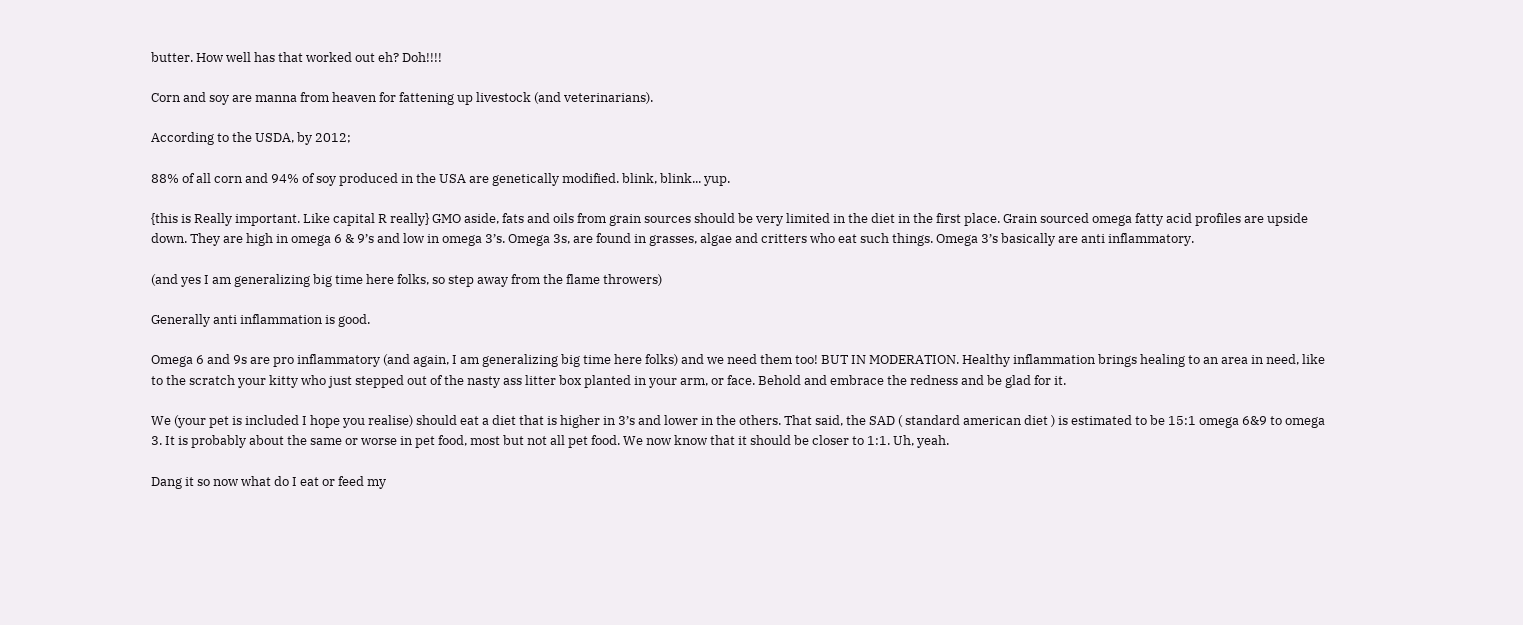butter. How well has that worked out eh? Doh!!!!

Corn and soy are manna from heaven for fattening up livestock (and veterinarians).

According to the USDA, by 2012;

88% of all corn and 94% of soy produced in the USA are genetically modified. blink, blink... yup.

{this is Really important. Like capital R really} GMO aside, fats and oils from grain sources should be very limited in the diet in the first place. Grain sourced omega fatty acid profiles are upside down. They are high in omega 6 & 9’s and low in omega 3’s. Omega 3s, are found in grasses, algae and critters who eat such things. Omega 3’s basically are anti inflammatory.

(and yes I am generalizing big time here folks, so step away from the flame throwers)

Generally anti inflammation is good.

Omega 6 and 9s are pro inflammatory (and again, I am generalizing big time here folks) and we need them too! BUT IN MODERATION. Healthy inflammation brings healing to an area in need, like to the scratch your kitty who just stepped out of the nasty ass litter box planted in your arm, or face. Behold and embrace the redness and be glad for it.

We (your pet is included I hope you realise) should eat a diet that is higher in 3’s and lower in the others. That said, the SAD ( standard american diet ) is estimated to be 15:1 omega 6&9 to omega 3. It is probably about the same or worse in pet food, most but not all pet food. We now know that it should be closer to 1:1. Uh, yeah.

Dang it so now what do I eat or feed my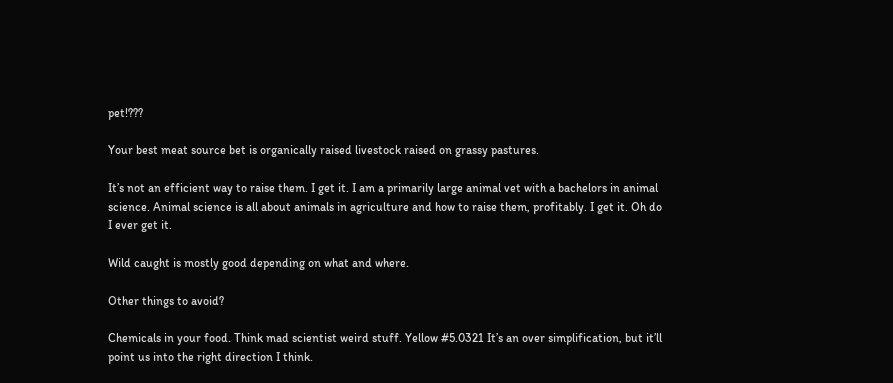pet!???

Your best meat source bet is organically raised livestock raised on grassy pastures.

It’s not an efficient way to raise them. I get it. I am a primarily large animal vet with a bachelors in animal science. Animal science is all about animals in agriculture and how to raise them, profitably. I get it. Oh do I ever get it.

Wild caught is mostly good depending on what and where.

Other things to avoid?

Chemicals in your food. Think mad scientist weird stuff. Yellow #5.0321 It’s an over simplification, but it’ll point us into the right direction I think.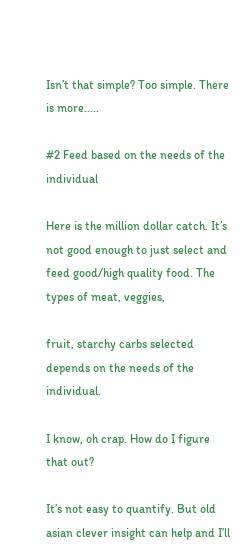Isn’t that simple? Too simple. There is more.....

#2 Feed based on the needs of the individual

Here is the million dollar catch. It’s not good enough to just select and feed good/high quality food. The types of meat, veggies,

fruit, starchy carbs selected depends on the needs of the individual.

I know, oh crap. How do I figure that out?

It’s not easy to quantify. But old asian clever insight can help and I’ll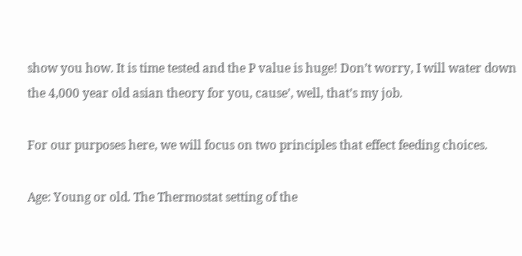show you how. It is time tested and the P value is huge! Don’t worry, I will water down the 4,000 year old asian theory for you, cause’, well, that’s my job.

For our purposes here, we will focus on two principles that effect feeding choices.

Age: Young or old. The Thermostat setting of the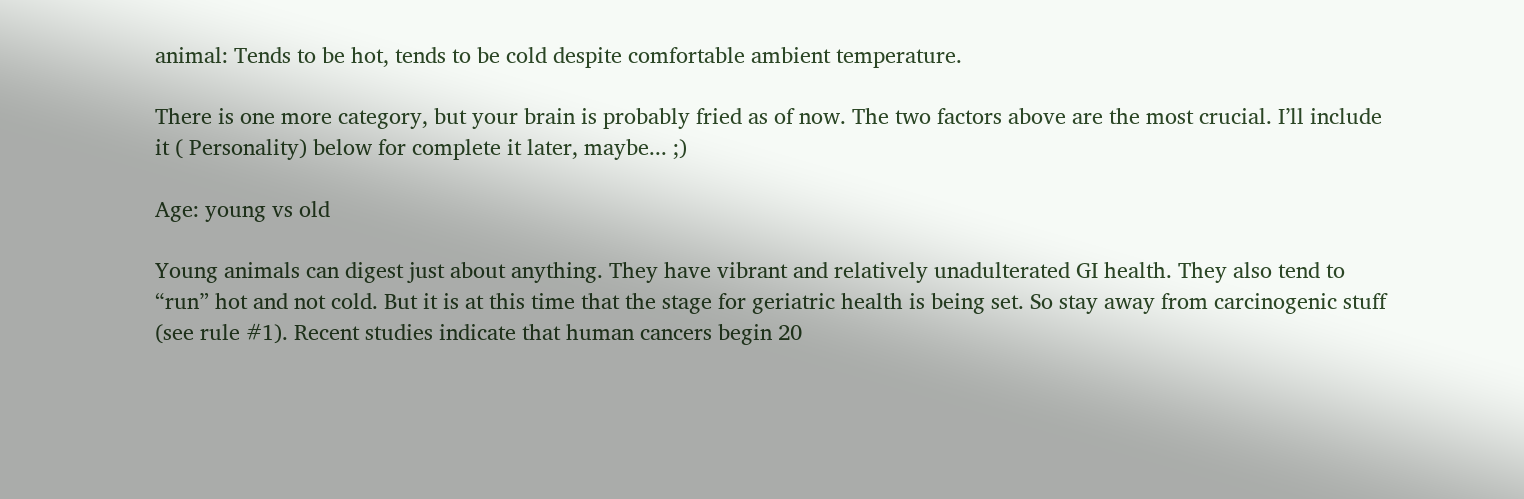animal: Tends to be hot, tends to be cold despite comfortable ambient temperature.

There is one more category, but your brain is probably fried as of now. The two factors above are the most crucial. I’ll include it ( Personality) below for complete it later, maybe... ;)

Age: young vs old

Young animals can digest just about anything. They have vibrant and relatively unadulterated GI health. They also tend to “run” hot and not cold. But it is at this time that the stage for geriatric health is being set. So stay away from carcinogenic stuff (see rule #1). Recent studies indicate that human cancers begin 20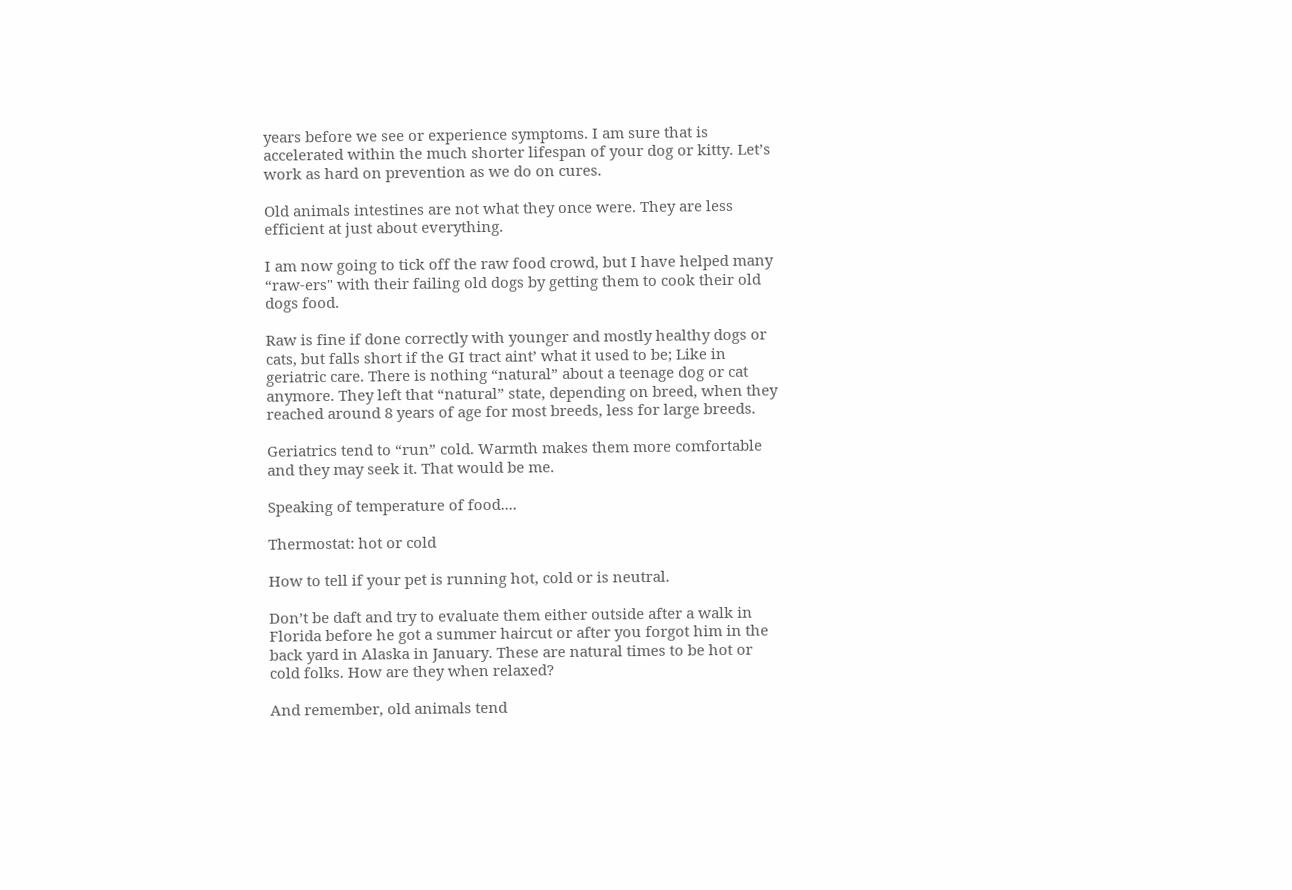years before we see or experience symptoms. I am sure that is accelerated within the much shorter lifespan of your dog or kitty. Let’s work as hard on prevention as we do on cures.

Old animals intestines are not what they once were. They are less efficient at just about everything.

I am now going to tick off the raw food crowd, but I have helped many “raw-ers" with their failing old dogs by getting them to cook their old dogs food.

Raw is fine if done correctly with younger and mostly healthy dogs or cats, but falls short if the GI tract aint’ what it used to be; Like in geriatric care. There is nothing “natural” about a teenage dog or cat anymore. They left that “natural” state, depending on breed, when they reached around 8 years of age for most breeds, less for large breeds.

Geriatrics tend to “run” cold. Warmth makes them more comfortable and they may seek it. That would be me.

Speaking of temperature of food....

Thermostat: hot or cold

How to tell if your pet is running hot, cold or is neutral.

Don’t be daft and try to evaluate them either outside after a walk in Florida before he got a summer haircut or after you forgot him in the back yard in Alaska in January. These are natural times to be hot or cold folks. How are they when relaxed?

And remember, old animals tend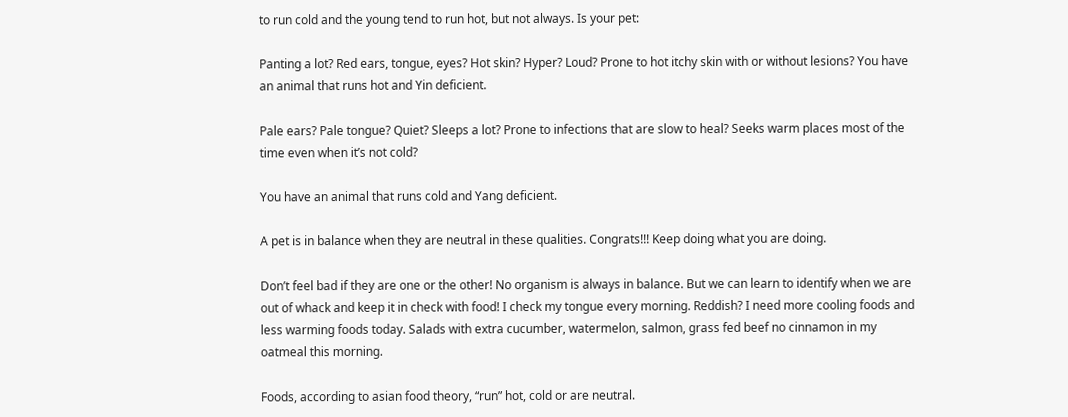to run cold and the young tend to run hot, but not always. Is your pet:

Panting a lot? Red ears, tongue, eyes? Hot skin? Hyper? Loud? Prone to hot itchy skin with or without lesions? You have an animal that runs hot and Yin deficient.

Pale ears? Pale tongue? Quiet? Sleeps a lot? Prone to infections that are slow to heal? Seeks warm places most of the time even when it’s not cold?

You have an animal that runs cold and Yang deficient.

A pet is in balance when they are neutral in these qualities. Congrats!!! Keep doing what you are doing.

Don’t feel bad if they are one or the other! No organism is always in balance. But we can learn to identify when we are out of whack and keep it in check with food! I check my tongue every morning. Reddish? I need more cooling foods and less warming foods today. Salads with extra cucumber, watermelon, salmon, grass fed beef no cinnamon in my oatmeal this morning.

Foods, according to asian food theory, “run” hot, cold or are neutral.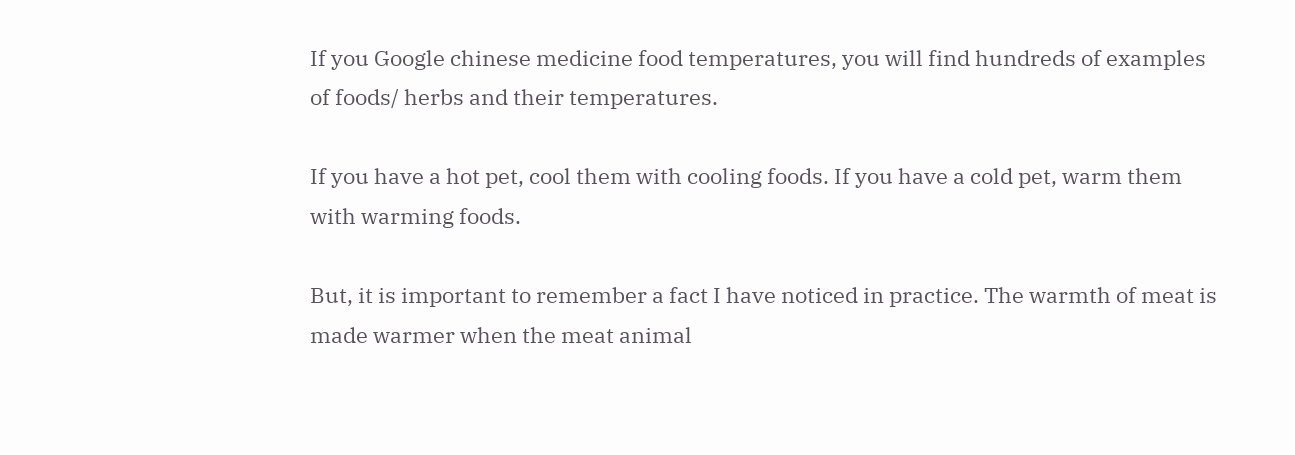If you Google chinese medicine food temperatures, you will find hundreds of examples of foods/ herbs and their temperatures.

If you have a hot pet, cool them with cooling foods. If you have a cold pet, warm them with warming foods.

But, it is important to remember a fact I have noticed in practice. The warmth of meat is made warmer when the meat animal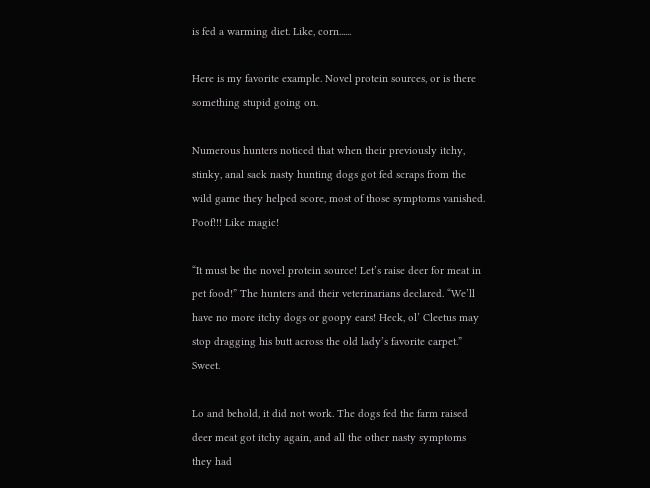is fed a warming diet. Like, corn......

Here is my favorite example. Novel protein sources, or is there something stupid going on.

Numerous hunters noticed that when their previously itchy, stinky, anal sack nasty hunting dogs got fed scraps from the wild game they helped score, most of those symptoms vanished. Poof!!! Like magic!

“It must be the novel protein source! Let’s raise deer for meat in pet food!” The hunters and their veterinarians declared. “We’ll have no more itchy dogs or goopy ears! Heck, ol’ Cleetus may stop dragging his butt across the old lady’s favorite carpet.” Sweet.

Lo and behold, it did not work. The dogs fed the farm raised deer meat got itchy again, and all the other nasty symptoms they had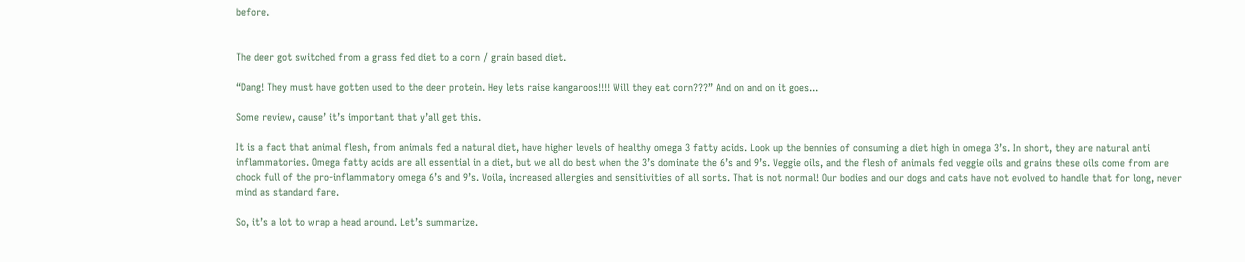before.


The deer got switched from a grass fed diet to a corn / grain based diet.

“Dang! They must have gotten used to the deer protein. Hey lets raise kangaroos!!!! Will they eat corn???” And on and on it goes...

Some review, cause’ it’s important that y’all get this.

It is a fact that animal flesh, from animals fed a natural diet, have higher levels of healthy omega 3 fatty acids. Look up the bennies of consuming a diet high in omega 3’s. In short, they are natural anti inflammatories. Omega fatty acids are all essential in a diet, but we all do best when the 3’s dominate the 6’s and 9’s. Veggie oils, and the flesh of animals fed veggie oils and grains these oils come from are chock full of the pro-inflammatory omega 6’s and 9’s. Voila, increased allergies and sensitivities of all sorts. That is not normal! Our bodies and our dogs and cats have not evolved to handle that for long, never mind as standard fare.

So, it’s a lot to wrap a head around. Let’s summarize.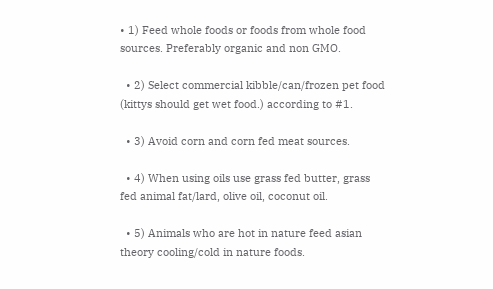• 1) Feed whole foods or foods from whole food sources. Preferably organic and non GMO.

  • 2) Select commercial kibble/can/frozen pet food (kittys should get wet food.) according to #1.

  • 3) Avoid corn and corn fed meat sources.

  • 4) When using oils use grass fed butter, grass fed animal fat/lard, olive oil, coconut oil.

  • 5) Animals who are hot in nature feed asian theory cooling/cold in nature foods.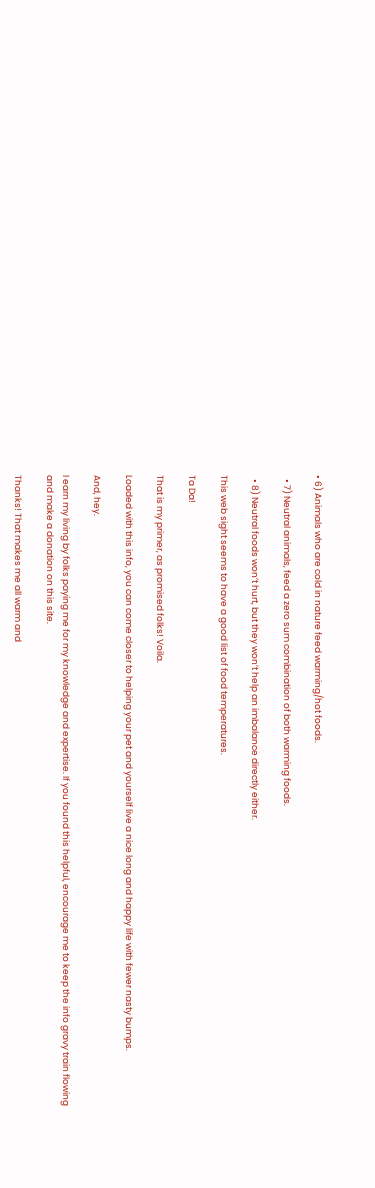• 6) Animals who are cold in nature feed warming/hot foods.

  • 7) Neutral animals, feed a zero sum combination of both warming foods.

  • 8) Neutral foods won’t hurt, but they won’t help an imbalance directly either.

This web sight seems to have a good list of food temperatures.

Ta Da!

That is my primer, as promised folks! Voila.

Loaded with this info, you can come closer to helping your pet and yourself live a nice long and happy life with fewer nasty bumps.

And, hey.

I earn my living by folks paying me for my knowledge and expertise. If you found this helpful, encourage me to keep the info gravy train flowing and make a donation on this site.

Thanks! That makes me all warm and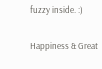fuzzy inside. :)

Happiness & Great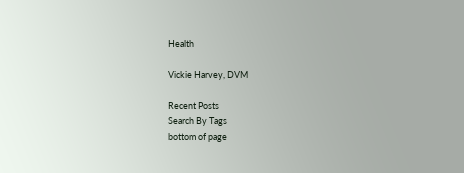Health

Vickie Harvey, DVM

Recent Posts
Search By Tags
bottom of page